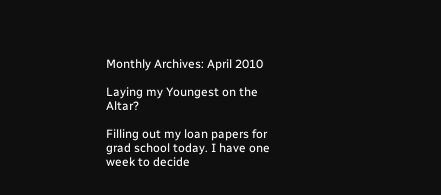Monthly Archives: April 2010

Laying my Youngest on the Altar?

Filling out my loan papers for grad school today. I have one week to decide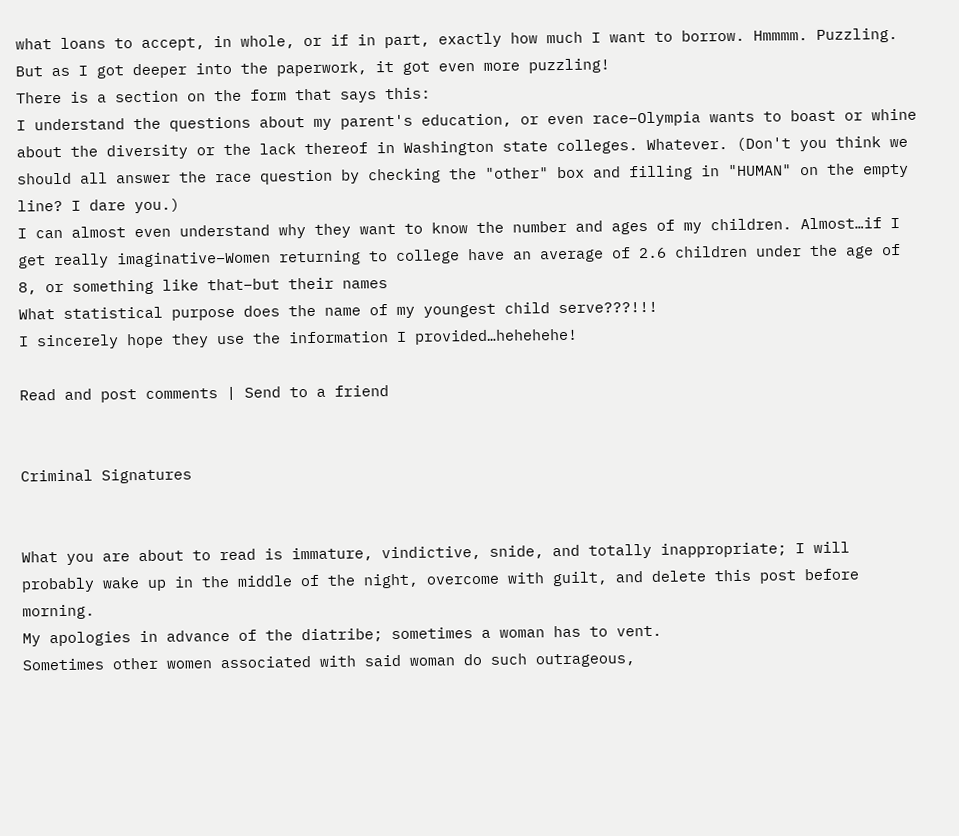what loans to accept, in whole, or if in part, exactly how much I want to borrow. Hmmmm. Puzzling. But as I got deeper into the paperwork, it got even more puzzling!
There is a section on the form that says this:
I understand the questions about my parent's education, or even race–Olympia wants to boast or whine about the diversity or the lack thereof in Washington state colleges. Whatever. (Don't you think we should all answer the race question by checking the "other" box and filling in "HUMAN" on the empty line? I dare you.)
I can almost even understand why they want to know the number and ages of my children. Almost…if I get really imaginative–Women returning to college have an average of 2.6 children under the age of 8, or something like that–but their names
What statistical purpose does the name of my youngest child serve???!!!
I sincerely hope they use the information I provided…hehehehe!

Read and post comments | Send to a friend


Criminal Signatures


What you are about to read is immature, vindictive, snide, and totally inappropriate; I will probably wake up in the middle of the night, overcome with guilt, and delete this post before morning.
My apologies in advance of the diatribe; sometimes a woman has to vent.
Sometimes other women associated with said woman do such outrageous,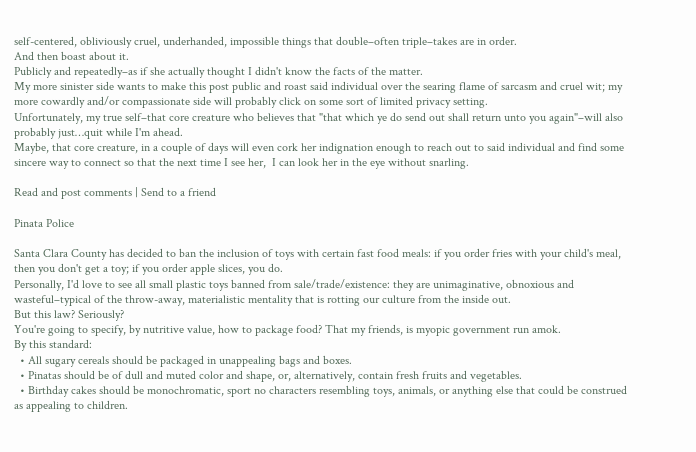self-centered, obliviously cruel, underhanded, impossible things that double–often triple–takes are in order.
And then boast about it.
Publicly and repeatedly–as if she actually thought I didn't know the facts of the matter.
My more sinister side wants to make this post public and roast said individual over the searing flame of sarcasm and cruel wit; my more cowardly and/or compassionate side will probably click on some sort of limited privacy setting.
Unfortunately, my true self–that core creature who believes that "that which ye do send out shall return unto you again"–will also probably just…quit while I'm ahead.
Maybe, that core creature, in a couple of days will even cork her indignation enough to reach out to said individual and find some sincere way to connect so that the next time I see her,  I can look her in the eye without snarling.

Read and post comments | Send to a friend

Pinata Police

Santa Clara County has decided to ban the inclusion of toys with certain fast food meals: if you order fries with your child's meal, then you don't get a toy; if you order apple slices, you do.
Personally, I'd love to see all small plastic toys banned from sale/trade/existence: they are unimaginative, obnoxious and wasteful–typical of the throw-away, materialistic mentality that is rotting our culture from the inside out.
But this law? Seriously?
You're going to specify, by nutritive value, how to package food? That my friends, is myopic government run amok.
By this standard:
  • All sugary cereals should be packaged in unappealing bags and boxes.
  • Pinatas should be of dull and muted color and shape, or, alternatively, contain fresh fruits and vegetables.
  • Birthday cakes should be monochromatic, sport no characters resembling toys, animals, or anything else that could be construed as appealing to children.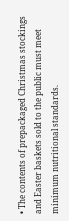• The contents of prepackaged Christmas stockings and Easter baskets sold to the public must meet minimum nutritional standards.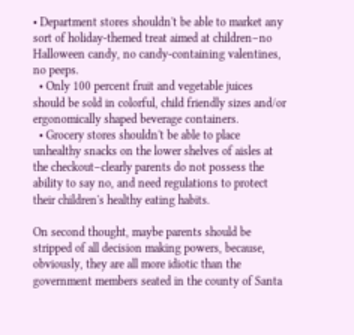• Department stores shouldn't be able to market any sort of holiday-themed treat aimed at children–no Halloween candy, no candy-containing valentines, no peeps.
  • Only 100 percent fruit and vegetable juices should be sold in colorful, child friendly sizes and/or ergonomically shaped beverage containers.
  • Grocery stores shouldn't be able to place unhealthy snacks on the lower shelves of aisles at the checkout–clearly parents do not possess the ability to say no, and need regulations to protect their children's healthy eating habits.

On second thought, maybe parents should be stripped of all decision making powers, because, obviously, they are all more idiotic than the government members seated in the county of Santa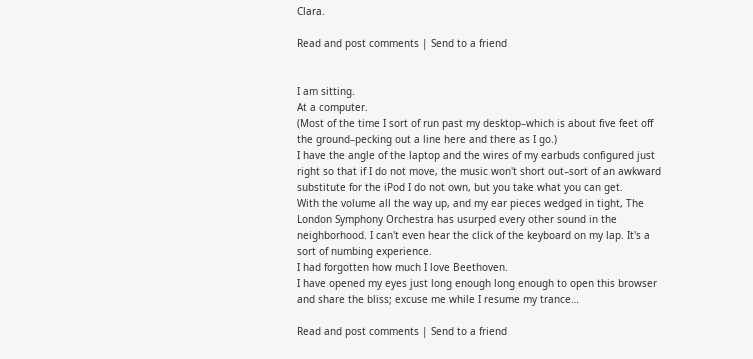Clara.

Read and post comments | Send to a friend


I am sitting.
At a computer.
(Most of the time I sort of run past my desktop–which is about five feet off the ground–pecking out a line here and there as I go.)
I have the angle of the laptop and the wires of my earbuds configured just right so that if I do not move, the music won't short out–sort of an awkward substitute for the iPod I do not own, but you take what you can get.
With the volume all the way up, and my ear pieces wedged in tight, The London Symphony Orchestra has usurped every other sound in the neighborhood. I can't even hear the click of the keyboard on my lap. It's a sort of numbing experience.
I had forgotten how much I love Beethoven.
I have opened my eyes just long enough long enough to open this browser and share the bliss; excuse me while I resume my trance…

Read and post comments | Send to a friend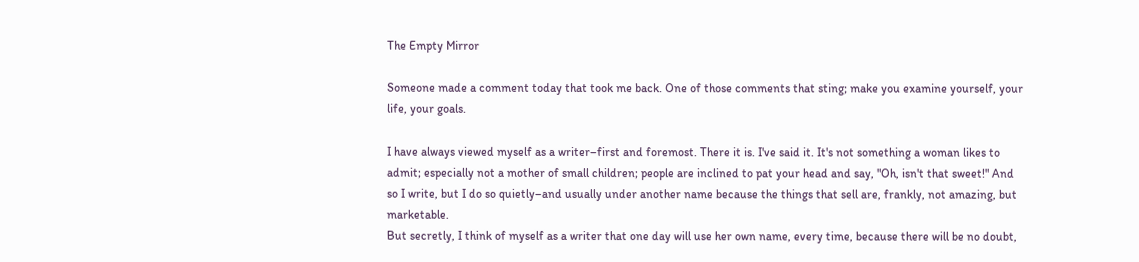The Empty Mirror

Someone made a comment today that took me back. One of those comments that sting; make you examine yourself, your life, your goals.

I have always viewed myself as a writer–first and foremost. There it is. I've said it. It's not something a woman likes to admit; especially not a mother of small children; people are inclined to pat your head and say, "Oh, isn't that sweet!" And so I write, but I do so quietly–and usually under another name because the things that sell are, frankly, not amazing, but marketable.
But secretly, I think of myself as a writer that one day will use her own name, every time, because there will be no doubt,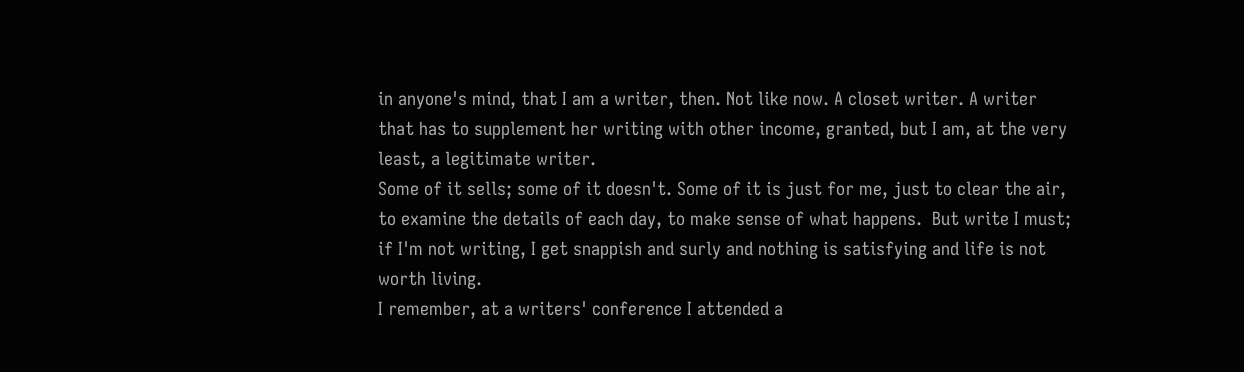in anyone's mind, that I am a writer, then. Not like now. A closet writer. A writer that has to supplement her writing with other income, granted, but I am, at the very least, a legitimate writer.
Some of it sells; some of it doesn't. Some of it is just for me, just to clear the air, to examine the details of each day, to make sense of what happens.  But write I must; if I'm not writing, I get snappish and surly and nothing is satisfying and life is not worth living.
I remember, at a writers' conference I attended a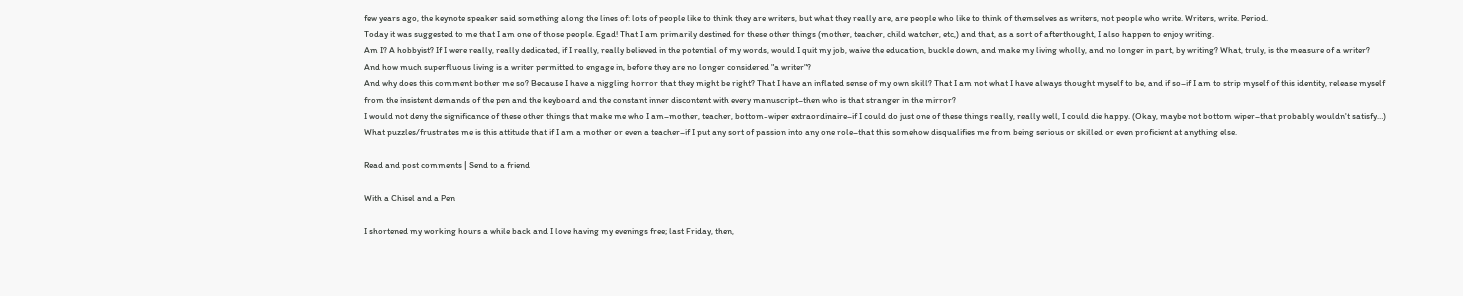few years ago, the keynote speaker said something along the lines of: lots of people like to think they are writers, but what they really are, are people who like to think of themselves as writers, not people who write. Writers, write. Period.
Today it was suggested to me that I am one of those people. Egad! That I am primarily destined for these other things (mother, teacher, child watcher, etc,) and that, as a sort of afterthought, I also happen to enjoy writing.
Am I? A hobbyist? If I were really, really dedicated, if I really, really believed in the potential of my words, would I quit my job, waive the education, buckle down, and make my living wholly, and no longer in part, by writing? What, truly, is the measure of a writer?
And how much superfluous living is a writer permitted to engage in, before they are no longer considered "a writer"?
And why does this comment bother me so? Because I have a niggling horror that they might be right? That I have an inflated sense of my own skill? That I am not what I have always thought myself to be, and if so–if I am to strip myself of this identity, release myself from the insistent demands of the pen and the keyboard and the constant inner discontent with every manuscript–then who is that stranger in the mirror?
I would not deny the significance of these other things that make me who I am–mother, teacher, bottom-wiper extraordinaire–if I could do just one of these things really, really well, I could die happy. (Okay, maybe not bottom wiper–that probably wouldn't satisfy…)
What puzzles/frustrates me is this attitude that if I am a mother or even a teacher–if I put any sort of passion into any one role–that this somehow disqualifies me from being serious or skilled or even proficient at anything else.

Read and post comments | Send to a friend

With a Chisel and a Pen

I shortened my working hours a while back and I love having my evenings free; last Friday, then,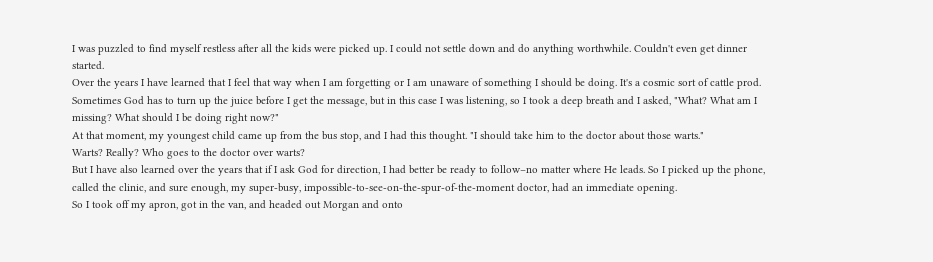I was puzzled to find myself restless after all the kids were picked up. I could not settle down and do anything worthwhile. Couldn't even get dinner started.
Over the years I have learned that I feel that way when I am forgetting or I am unaware of something I should be doing. It's a cosmic sort of cattle prod. Sometimes God has to turn up the juice before I get the message, but in this case I was listening, so I took a deep breath and I asked, "What? What am I missing? What should I be doing right now?"
At that moment, my youngest child came up from the bus stop, and I had this thought. "I should take him to the doctor about those warts."
Warts? Really? Who goes to the doctor over warts?
But I have also learned over the years that if I ask God for direction, I had better be ready to follow–no matter where He leads. So I picked up the phone, called the clinic, and sure enough, my super-busy, impossible-to-see-on-the-spur-of-the-moment doctor, had an immediate opening.
So I took off my apron, got in the van, and headed out Morgan and onto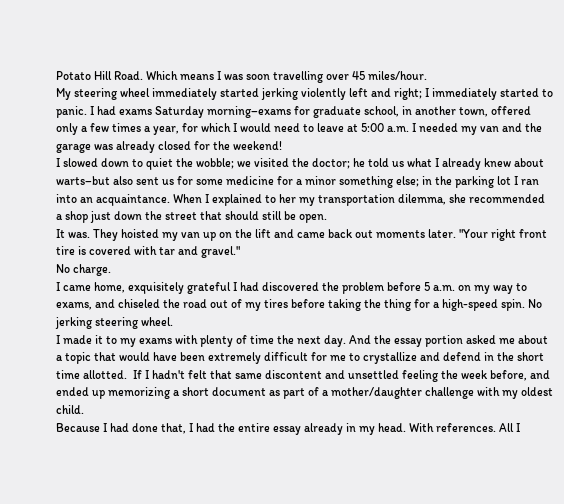Potato Hill Road. Which means I was soon travelling over 45 miles/hour.
My steering wheel immediately started jerking violently left and right; I immediately started to panic. I had exams Saturday morning–exams for graduate school, in another town, offered only a few times a year, for which I would need to leave at 5:00 a.m. I needed my van and the garage was already closed for the weekend!
I slowed down to quiet the wobble; we visited the doctor; he told us what I already knew about warts–but also sent us for some medicine for a minor something else; in the parking lot I ran into an acquaintance. When I explained to her my transportation dilemma, she recommended a shop just down the street that should still be open.
It was. They hoisted my van up on the lift and came back out moments later. "Your right front tire is covered with tar and gravel."
No charge.
I came home, exquisitely grateful I had discovered the problem before 5 a.m. on my way to exams, and chiseled the road out of my tires before taking the thing for a high-speed spin. No jerking steering wheel.
I made it to my exams with plenty of time the next day. And the essay portion asked me about a topic that would have been extremely difficult for me to crystallize and defend in the short time allotted.  If I hadn't felt that same discontent and unsettled feeling the week before, and ended up memorizing a short document as part of a mother/daughter challenge with my oldest child.
Because I had done that, I had the entire essay already in my head. With references. All I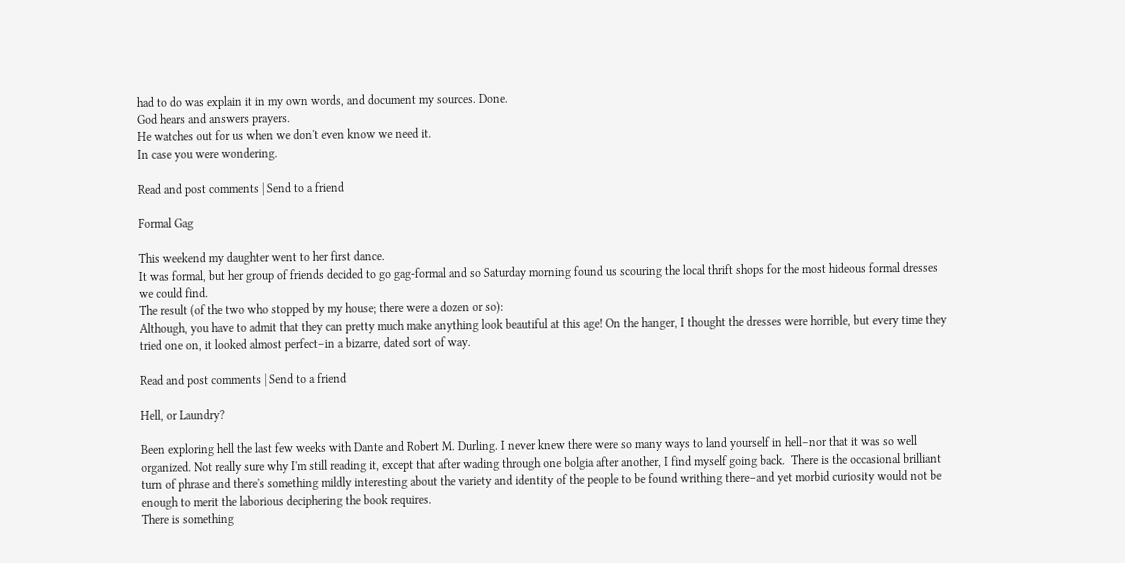had to do was explain it in my own words, and document my sources. Done.
God hears and answers prayers.
He watches out for us when we don't even know we need it.
In case you were wondering.

Read and post comments | Send to a friend

Formal Gag

This weekend my daughter went to her first dance.
It was formal, but her group of friends decided to go gag-formal and so Saturday morning found us scouring the local thrift shops for the most hideous formal dresses we could find.
The result (of the two who stopped by my house; there were a dozen or so):
Although, you have to admit that they can pretty much make anything look beautiful at this age! On the hanger, I thought the dresses were horrible, but every time they tried one on, it looked almost perfect–in a bizarre, dated sort of way.

Read and post comments | Send to a friend

Hell, or Laundry?

Been exploring hell the last few weeks with Dante and Robert M. Durling. I never knew there were so many ways to land yourself in hell–nor that it was so well organized. Not really sure why I'm still reading it, except that after wading through one bolgia after another, I find myself going back.  There is the occasional brilliant turn of phrase and there's something mildly interesting about the variety and identity of the people to be found writhing there–and yet morbid curiosity would not be enough to merit the laborious deciphering the book requires.
There is something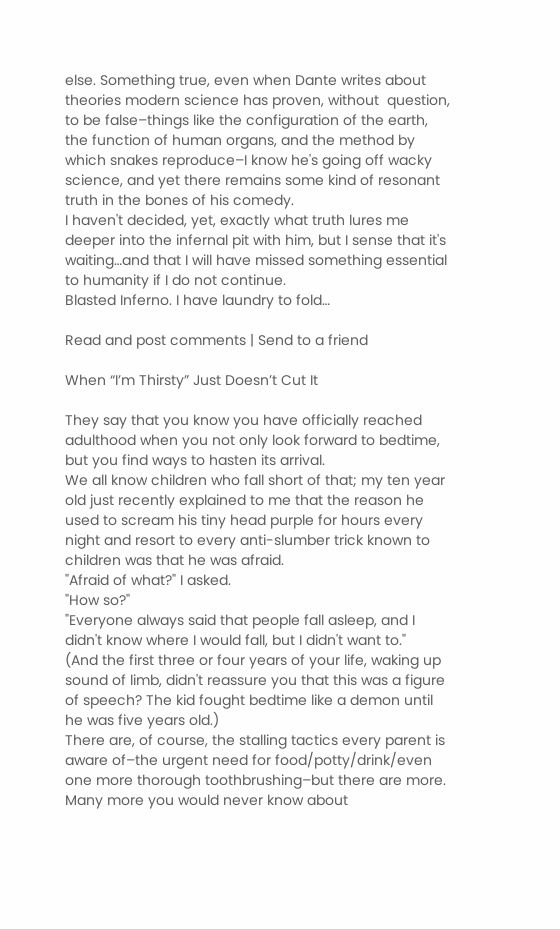else. Something true, even when Dante writes about theories modern science has proven, without  question, to be false–things like the configuration of the earth, the function of human organs, and the method by which snakes reproduce–I know he's going off wacky science, and yet there remains some kind of resonant truth in the bones of his comedy.
I haven't decided, yet, exactly what truth lures me deeper into the infernal pit with him, but I sense that it's waiting…and that I will have missed something essential to humanity if I do not continue.
Blasted Inferno. I have laundry to fold…

Read and post comments | Send to a friend

When “I’m Thirsty” Just Doesn’t Cut It

They say that you know you have officially reached adulthood when you not only look forward to bedtime, but you find ways to hasten its arrival.
We all know children who fall short of that; my ten year old just recently explained to me that the reason he used to scream his tiny head purple for hours every night and resort to every anti-slumber trick known to children was that he was afraid.
"Afraid of what?" I asked.
"How so?"
"Everyone always said that people fall asleep, and I didn't know where I would fall, but I didn't want to."
(And the first three or four years of your life, waking up sound of limb, didn't reassure you that this was a figure of speech? The kid fought bedtime like a demon until he was five years old.)
There are, of course, the stalling tactics every parent is aware of–the urgent need for food/potty/drink/even one more thorough toothbrushing–but there are more. Many more you would never know about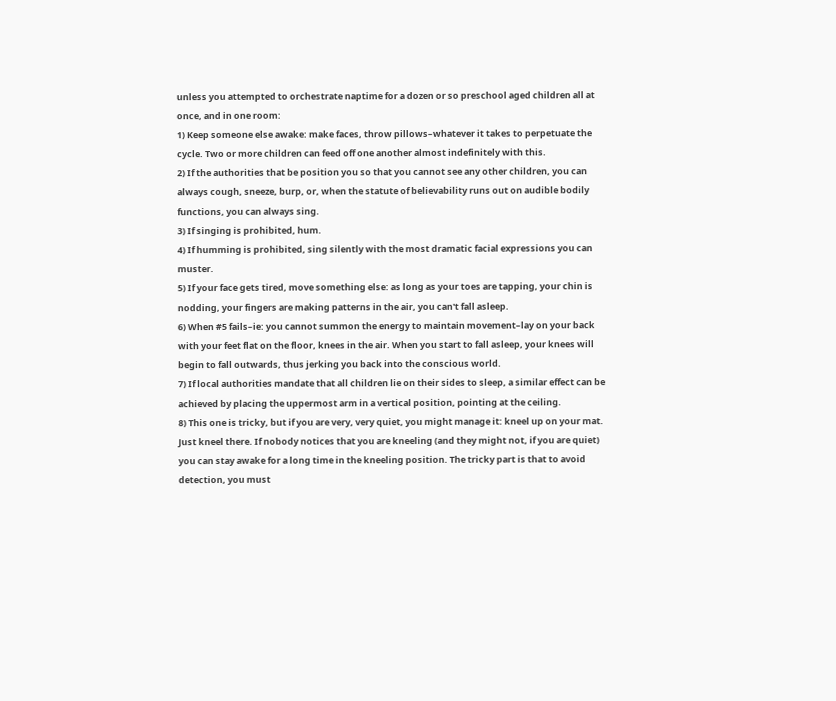unless you attempted to orchestrate naptime for a dozen or so preschool aged children all at once, and in one room:
1) Keep someone else awake: make faces, throw pillows–whatever it takes to perpetuate the cycle. Two or more children can feed off one another almost indefinitely with this.
2) If the authorities that be position you so that you cannot see any other children, you can always cough, sneeze, burp, or, when the statute of believability runs out on audible bodily functions, you can always sing.
3) If singing is prohibited, hum.
4) If humming is prohibited, sing silently with the most dramatic facial expressions you can muster.
5) If your face gets tired, move something else: as long as your toes are tapping, your chin is nodding, your fingers are making patterns in the air, you can't fall asleep.
6) When #5 fails–ie: you cannot summon the energy to maintain movement–lay on your back with your feet flat on the floor, knees in the air. When you start to fall asleep, your knees will begin to fall outwards, thus jerking you back into the conscious world.
7) If local authorities mandate that all children lie on their sides to sleep, a similar effect can be achieved by placing the uppermost arm in a vertical position, pointing at the ceiling.
8) This one is tricky, but if you are very, very quiet, you might manage it: kneel up on your mat. Just kneel there. If nobody notices that you are kneeling (and they might not, if you are quiet) you can stay awake for a long time in the kneeling position. The tricky part is that to avoid detection, you must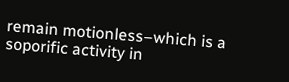remain motionless–which is a soporific activity in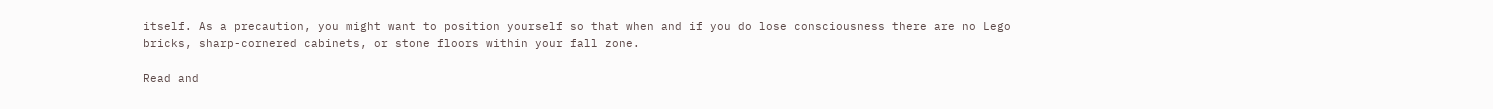itself. As a precaution, you might want to position yourself so that when and if you do lose consciousness there are no Lego bricks, sharp-cornered cabinets, or stone floors within your fall zone.

Read and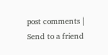post comments | Send to a friend